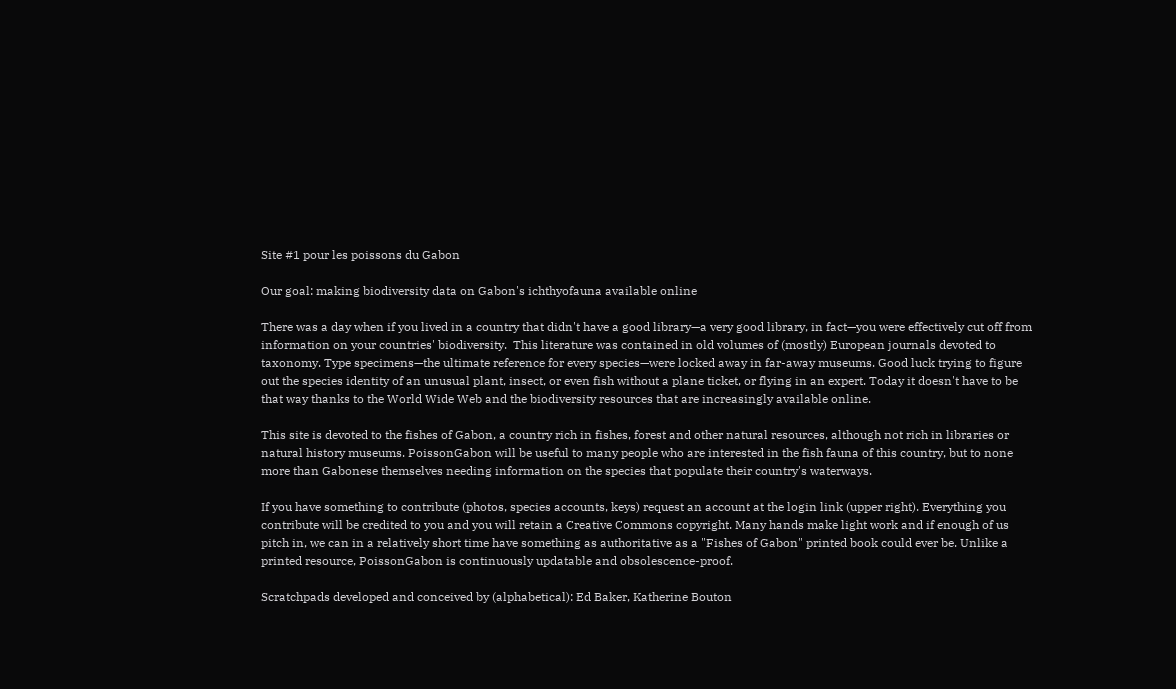Site #1 pour les poissons du Gabon

Our goal: making biodiversity data on Gabon's ichthyofauna available online

There was a day when if you lived in a country that didn't have a good library—a very good library, in fact—you were effectively cut off from information on your countries' biodiversity.  This literature was contained in old volumes of (mostly) European journals devoted to taxonomy. Type specimens—the ultimate reference for every species—were locked away in far-away museums. Good luck trying to figure out the species identity of an unusual plant, insect, or even fish without a plane ticket, or flying in an expert. Today it doesn't have to be that way thanks to the World Wide Web and the biodiversity resources that are increasingly available online.

This site is devoted to the fishes of Gabon, a country rich in fishes, forest and other natural resources, although not rich in libraries or natural history museums. PoissonGabon will be useful to many people who are interested in the fish fauna of this country, but to none more than Gabonese themselves needing information on the species that populate their country's waterways.

If you have something to contribute (photos, species accounts, keys) request an account at the login link (upper right). Everything you contribute will be credited to you and you will retain a Creative Commons copyright. Many hands make light work and if enough of us pitch in, we can in a relatively short time have something as authoritative as a "Fishes of Gabon" printed book could ever be. Unlike a printed resource, PoissonGabon is continuously updatable and obsolescence-proof.

Scratchpads developed and conceived by (alphabetical): Ed Baker, Katherine Bouton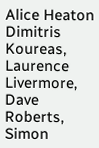Alice Heaton Dimitris Koureas, Laurence Livermore, Dave Roberts, Simon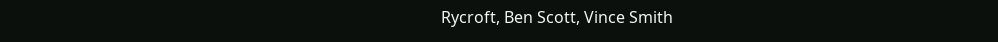Rycroft, Ben Scott, Vince Smith